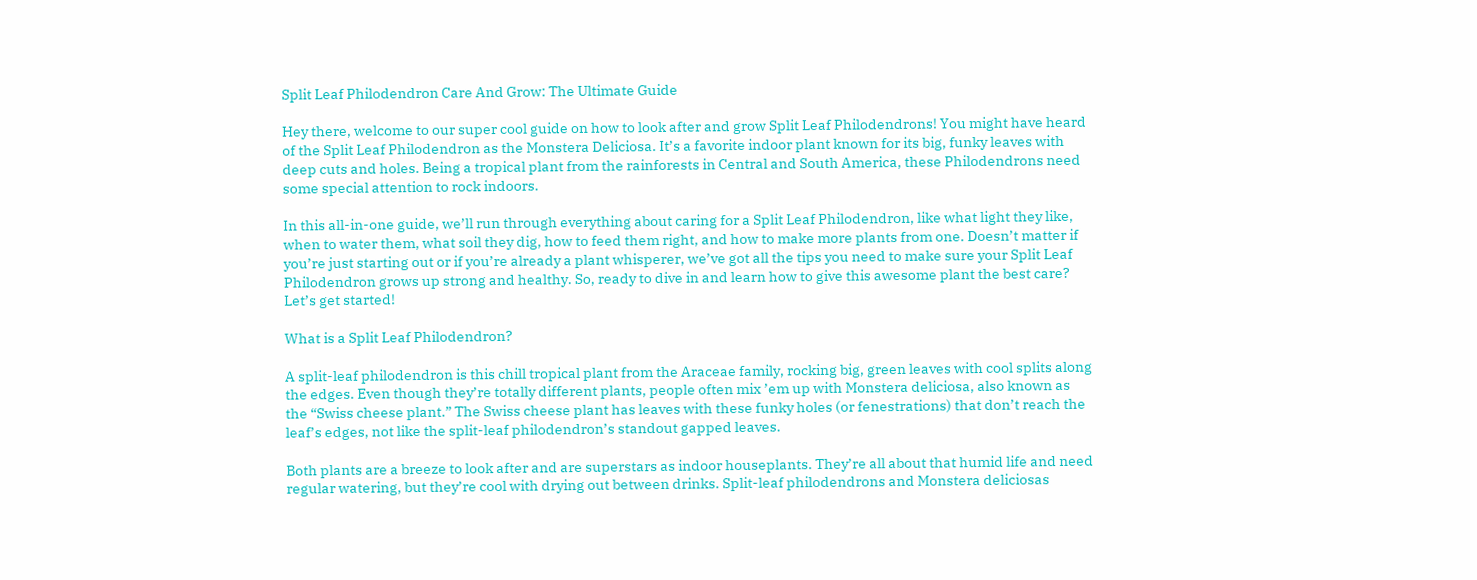Split Leaf Philodendron Care And Grow: The Ultimate Guide

Hey there, welcome to our super cool guide on how to look after and grow Split Leaf Philodendrons! You might have heard of the Split Leaf Philodendron as the Monstera Deliciosa. It’s a favorite indoor plant known for its big, funky leaves with deep cuts and holes. Being a tropical plant from the rainforests in Central and South America, these Philodendrons need some special attention to rock indoors.

In this all-in-one guide, we’ll run through everything about caring for a Split Leaf Philodendron, like what light they like, when to water them, what soil they dig, how to feed them right, and how to make more plants from one. Doesn’t matter if you’re just starting out or if you’re already a plant whisperer, we’ve got all the tips you need to make sure your Split Leaf Philodendron grows up strong and healthy. So, ready to dive in and learn how to give this awesome plant the best care? Let’s get started!

What is a Split Leaf Philodendron?

A split-leaf philodendron is this chill tropical plant from the Araceae family, rocking big, green leaves with cool splits along the edges. Even though they’re totally different plants, people often mix ’em up with Monstera deliciosa, also known as the “Swiss cheese plant.” The Swiss cheese plant has leaves with these funky holes (or fenestrations) that don’t reach the leaf’s edges, not like the split-leaf philodendron’s standout gapped leaves.

Both plants are a breeze to look after and are superstars as indoor houseplants. They’re all about that humid life and need regular watering, but they’re cool with drying out between drinks. Split-leaf philodendrons and Monstera deliciosas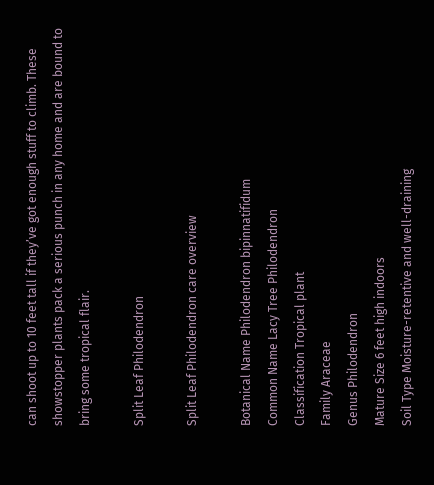can shoot up to 10 feet tall if they’ve got enough stuff to climb. These showstopper plants pack a serious punch in any home and are bound to bring some tropical flair.

Split Leaf Philodendron

Split Leaf Philodendron care overview

Botanical Name Philodendron bipinnatifidum
Common Name Lacy Tree Philodendron
Classification Tropical plant
Family Araceae
Genus Philodendron
Mature Size 6 feet high indoors
Soil Type Moisture-retentive and well-draining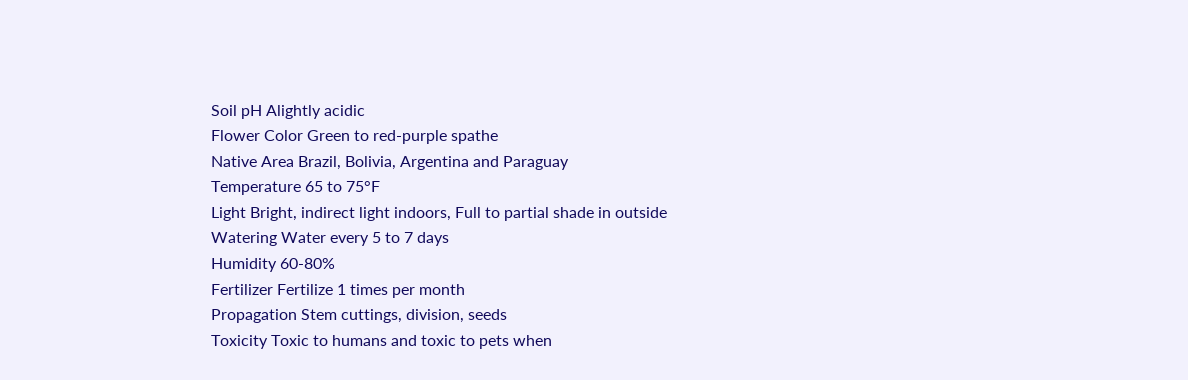Soil pH Alightly acidic
Flower Color Green to red-purple spathe
Native Area Brazil, Bolivia, Argentina and Paraguay
Temperature 65 to 75°F
Light Bright, indirect light indoors, Full to partial shade in outside
Watering Water every 5 to 7 days
Humidity 60-80%
Fertilizer Fertilize 1 times per month
Propagation Stem cuttings, division, seeds
Toxicity Toxic to humans and toxic to pets when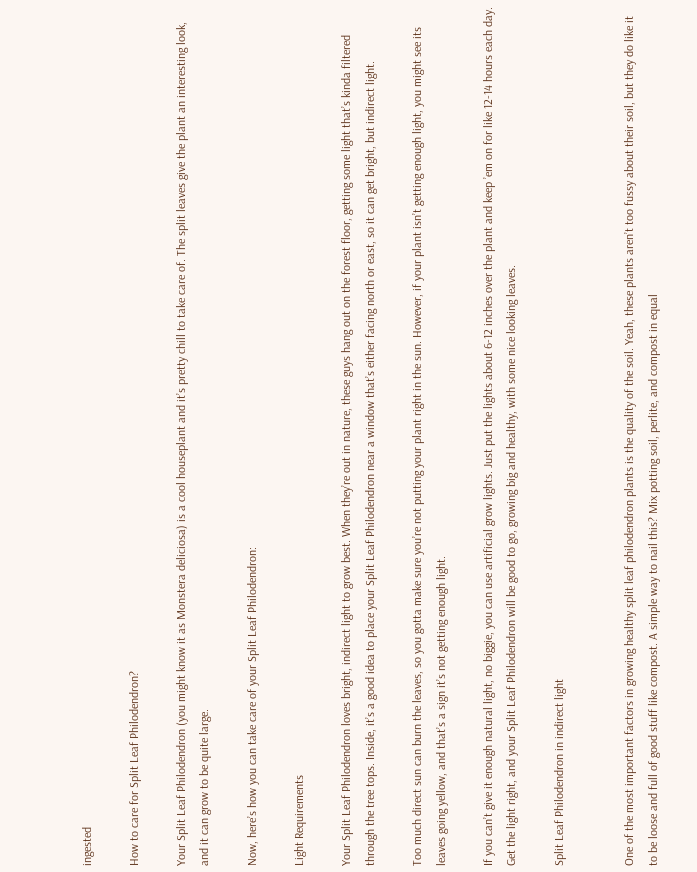ingested

How to care for Split Leaf Philodendron?

Your Split Leaf Philodendron (you might know it as Monstera deliciosa) is a cool houseplant and it’s pretty chill to take care of. The split leaves give the plant an interesting look, and it can grow to be quite large.

Now, here’s how you can take care of your Split Leaf Philodendron:

Light Requirements

Your Split Leaf Philodendron loves bright, indirect light to grow best. When they’re out in nature, these guys hang out on the forest floor, getting some light that’s kinda filtered through the tree tops. Inside, it’s a good idea to place your Split Leaf Philodendron near a window that’s either facing north or east, so it can get bright, but indirect light.

Too much direct sun can burn the leaves, so you gotta make sure you’re not putting your plant right in the sun. However, if your plant isn’t getting enough light, you might see its leaves going yellow, and that’s a sign it’s not getting enough light.

If you can’t give it enough natural light, no biggie, you can use artificial grow lights. Just put the lights about 6-12 inches over the plant and keep ’em on for like 12-14 hours each day. Get the light right, and your Split Leaf Philodendron will be good to go, growing big and healthy, with some nice looking leaves.

Split Leaf Philodendron in indirect light


One of the most important factors in growing healthy split leaf philodendron plants is the quality of the soil. Yeah, these plants aren’t too fussy about their soil, but they do like it to be loose and full of good stuff like compost. A simple way to nail this? Mix potting soil, perlite, and compost in equal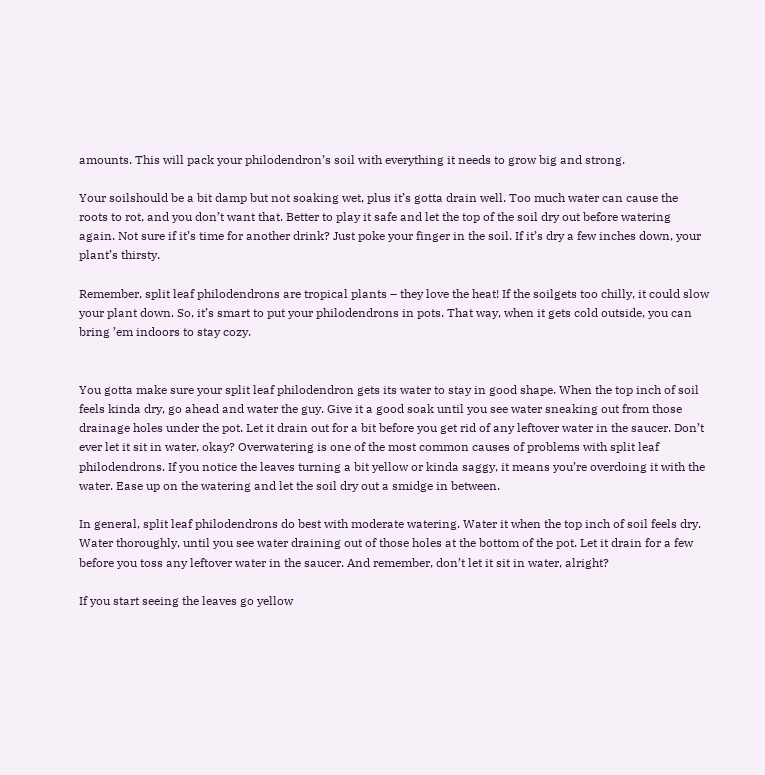amounts. This will pack your philodendron’s soil with everything it needs to grow big and strong.

Your soilshould be a bit damp but not soaking wet, plus it’s gotta drain well. Too much water can cause the roots to rot, and you don’t want that. Better to play it safe and let the top of the soil dry out before watering again. Not sure if it’s time for another drink? Just poke your finger in the soil. If it’s dry a few inches down, your plant’s thirsty.

Remember, split leaf philodendrons are tropical plants – they love the heat! If the soilgets too chilly, it could slow your plant down. So, it’s smart to put your philodendrons in pots. That way, when it gets cold outside, you can bring ’em indoors to stay cozy.


You gotta make sure your split leaf philodendron gets its water to stay in good shape. When the top inch of soil feels kinda dry, go ahead and water the guy. Give it a good soak until you see water sneaking out from those drainage holes under the pot. Let it drain out for a bit before you get rid of any leftover water in the saucer. Don’t ever let it sit in water, okay? Overwatering is one of the most common causes of problems with split leaf philodendrons. If you notice the leaves turning a bit yellow or kinda saggy, it means you’re overdoing it with the water. Ease up on the watering and let the soil dry out a smidge in between.

In general, split leaf philodendrons do best with moderate watering. Water it when the top inch of soil feels dry. Water thoroughly, until you see water draining out of those holes at the bottom of the pot. Let it drain for a few before you toss any leftover water in the saucer. And remember, don’t let it sit in water, alright?

If you start seeing the leaves go yellow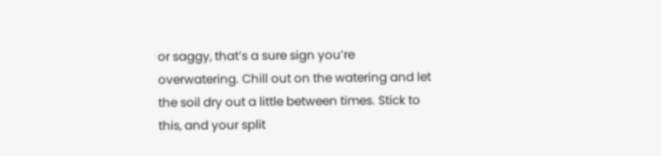or saggy, that’s a sure sign you’re overwatering. Chill out on the watering and let the soil dry out a little between times. Stick to this, and your split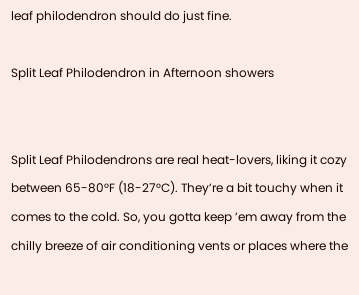leaf philodendron should do just fine.

Split Leaf Philodendron in Afternoon showers


Split Leaf Philodendrons are real heat-lovers, liking it cozy between 65-80°F (18-27°C). They’re a bit touchy when it comes to the cold. So, you gotta keep ’em away from the chilly breeze of air conditioning vents or places where the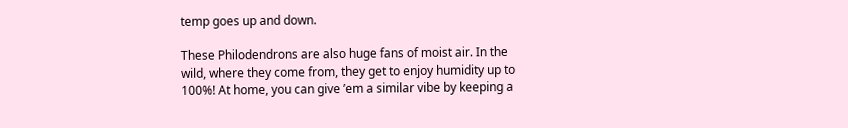temp goes up and down.

These Philodendrons are also huge fans of moist air. In the wild, where they come from, they get to enjoy humidity up to 100%! At home, you can give ’em a similar vibe by keeping a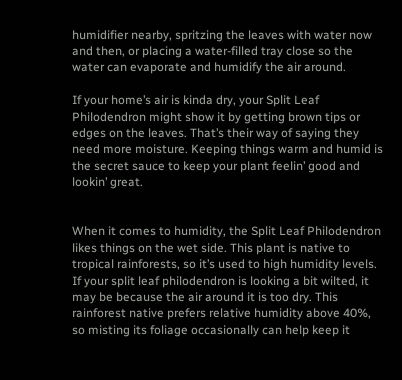humidifier nearby, spritzing the leaves with water now and then, or placing a water-filled tray close so the water can evaporate and humidify the air around.

If your home’s air is kinda dry, your Split Leaf Philodendron might show it by getting brown tips or edges on the leaves. That’s their way of saying they need more moisture. Keeping things warm and humid is the secret sauce to keep your plant feelin’ good and lookin’ great.


When it comes to humidity, the Split Leaf Philodendron likes things on the wet side. This plant is native to tropical rainforests, so it’s used to high humidity levels. If your split leaf philodendron is looking a bit wilted, it may be because the air around it is too dry. This rainforest native prefers relative humidity above 40%, so misting its foliage occasionally can help keep it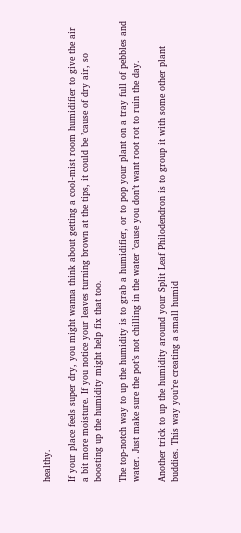healthy.

If your place feels super dry, you might wanna think about getting a cool-mist room humidifier to give the air a bit more moisture. If you notice your leaves turning brown at the tips, it could be ’cause of dry air, so boosting up the humidity might help fix that too.

The top-notch way to up the humidity is to grab a humidifier, or to pop your plant on a tray full of pebbles and water. Just make sure the pot’s not chilling in the water ’cause you don’t want root rot to ruin the day.

Another trick to up the humidity around your Split Leaf Philodendron is to group it with some other plant buddies. This way you’re creating a small humid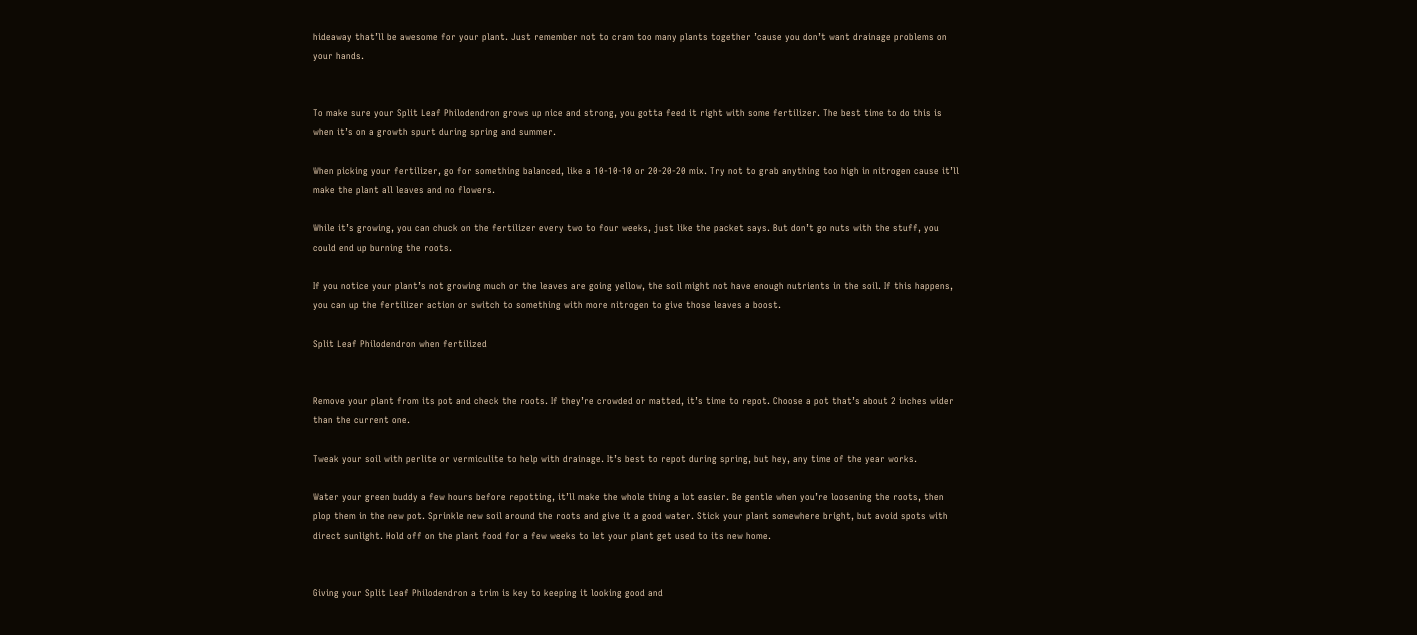hideaway that’ll be awesome for your plant. Just remember not to cram too many plants together ’cause you don’t want drainage problems on your hands.


To make sure your Split Leaf Philodendron grows up nice and strong, you gotta feed it right with some fertilizer. The best time to do this is when it’s on a growth spurt during spring and summer.

When picking your fertilizer, go for something balanced, like a 10-10-10 or 20-20-20 mix. Try not to grab anything too high in nitrogen cause it’ll make the plant all leaves and no flowers.

While it’s growing, you can chuck on the fertilizer every two to four weeks, just like the packet says. But don’t go nuts with the stuff, you could end up burning the roots.

If you notice your plant’s not growing much or the leaves are going yellow, the soil might not have enough nutrients in the soil. If this happens, you can up the fertilizer action or switch to something with more nitrogen to give those leaves a boost.

Split Leaf Philodendron when fertilized


Remove your plant from its pot and check the roots. If they’re crowded or matted, it’s time to repot. Choose a pot that’s about 2 inches wider than the current one.

Tweak your soil with perlite or vermiculite to help with drainage. It’s best to repot during spring, but hey, any time of the year works.

Water your green buddy a few hours before repotting, it’ll make the whole thing a lot easier. Be gentle when you’re loosening the roots, then plop them in the new pot. Sprinkle new soil around the roots and give it a good water. Stick your plant somewhere bright, but avoid spots with direct sunlight. Hold off on the plant food for a few weeks to let your plant get used to its new home.


Giving your Split Leaf Philodendron a trim is key to keeping it looking good and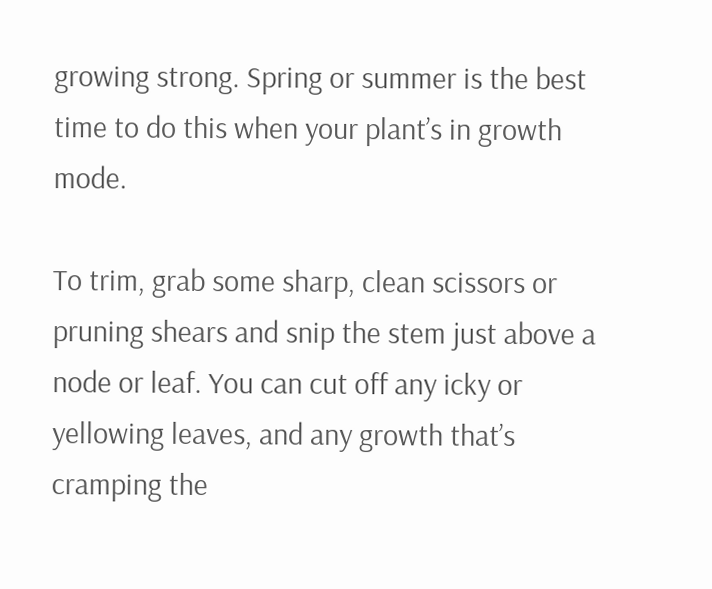growing strong. Spring or summer is the best time to do this when your plant’s in growth mode.

To trim, grab some sharp, clean scissors or pruning shears and snip the stem just above a node or leaf. You can cut off any icky or yellowing leaves, and any growth that’s cramping the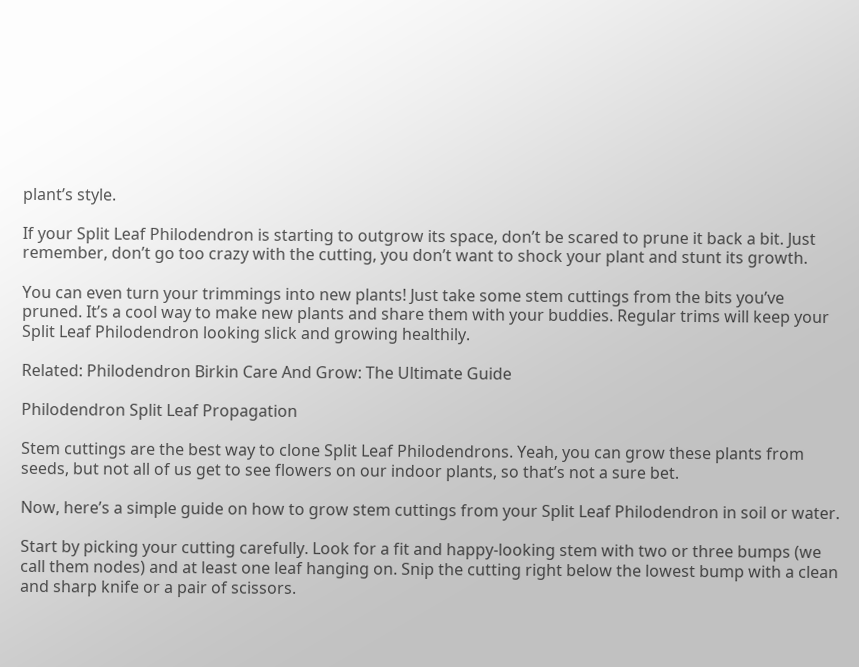plant’s style.

If your Split Leaf Philodendron is starting to outgrow its space, don’t be scared to prune it back a bit. Just remember, don’t go too crazy with the cutting, you don’t want to shock your plant and stunt its growth.

You can even turn your trimmings into new plants! Just take some stem cuttings from the bits you’ve pruned. It’s a cool way to make new plants and share them with your buddies. Regular trims will keep your Split Leaf Philodendron looking slick and growing healthily.

Related: Philodendron Birkin Care And Grow: The Ultimate Guide

Philodendron Split Leaf Propagation

Stem cuttings are the best way to clone Split Leaf Philodendrons. Yeah, you can grow these plants from seeds, but not all of us get to see flowers on our indoor plants, so that’s not a sure bet.

Now, here’s a simple guide on how to grow stem cuttings from your Split Leaf Philodendron in soil or water.

Start by picking your cutting carefully. Look for a fit and happy-looking stem with two or three bumps (we call them nodes) and at least one leaf hanging on. Snip the cutting right below the lowest bump with a clean and sharp knife or a pair of scissors.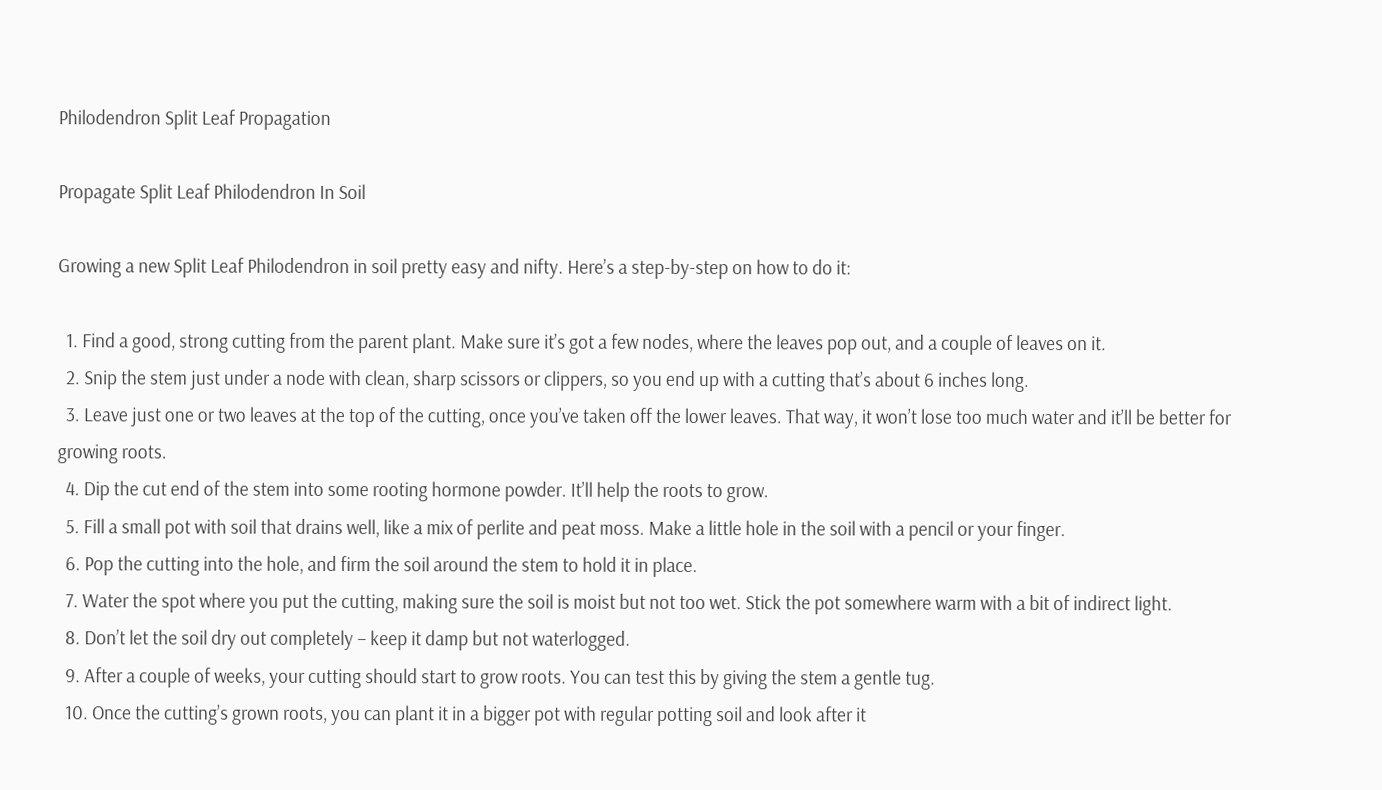Philodendron Split Leaf Propagation

Propagate Split Leaf Philodendron In Soil

Growing a new Split Leaf Philodendron in soil pretty easy and nifty. Here’s a step-by-step on how to do it:

  1. Find a good, strong cutting from the parent plant. Make sure it’s got a few nodes, where the leaves pop out, and a couple of leaves on it.
  2. Snip the stem just under a node with clean, sharp scissors or clippers, so you end up with a cutting that’s about 6 inches long.
  3. Leave just one or two leaves at the top of the cutting, once you’ve taken off the lower leaves. That way, it won’t lose too much water and it’ll be better for growing roots.
  4. Dip the cut end of the stem into some rooting hormone powder. It’ll help the roots to grow.
  5. Fill a small pot with soil that drains well, like a mix of perlite and peat moss. Make a little hole in the soil with a pencil or your finger.
  6. Pop the cutting into the hole, and firm the soil around the stem to hold it in place.
  7. Water the spot where you put the cutting, making sure the soil is moist but not too wet. Stick the pot somewhere warm with a bit of indirect light.
  8. Don’t let the soil dry out completely – keep it damp but not waterlogged.
  9. After a couple of weeks, your cutting should start to grow roots. You can test this by giving the stem a gentle tug.
  10. Once the cutting’s grown roots, you can plant it in a bigger pot with regular potting soil and look after it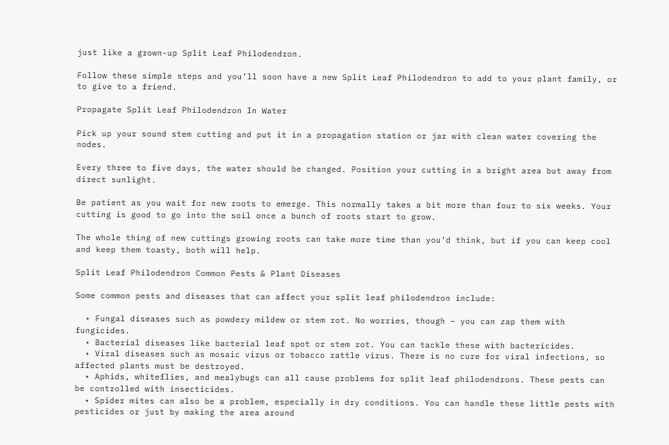just like a grown-up Split Leaf Philodendron.

Follow these simple steps and you’ll soon have a new Split Leaf Philodendron to add to your plant family, or to give to a friend.

Propagate Split Leaf Philodendron In Water

Pick up your sound stem cutting and put it in a propagation station or jar with clean water covering the nodes.

Every three to five days, the water should be changed. Position your cutting in a bright area but away from direct sunlight.

Be patient as you wait for new roots to emerge. This normally takes a bit more than four to six weeks. Your cutting is good to go into the soil once a bunch of roots start to grow.

The whole thing of new cuttings growing roots can take more time than you’d think, but if you can keep cool and keep them toasty, both will help.

Split Leaf Philodendron Common Pests & Plant Diseases

Some common pests and diseases that can affect your split leaf philodendron include:

  • Fungal diseases such as powdery mildew or stem rot. No worries, though – you can zap them with fungicides.
  • Bacterial diseases like bacterial leaf spot or stem rot. You can tackle these with bactericides.
  • Viral diseases such as mosaic virus or tobacco rattle virus. There is no cure for viral infections, so affected plants must be destroyed.
  • Aphids, whiteflies, and mealybugs can all cause problems for split leaf philodendrons. These pests can be controlled with insecticides.
  • Spider mites can also be a problem, especially in dry conditions. You can handle these little pests with pesticides or just by making the area around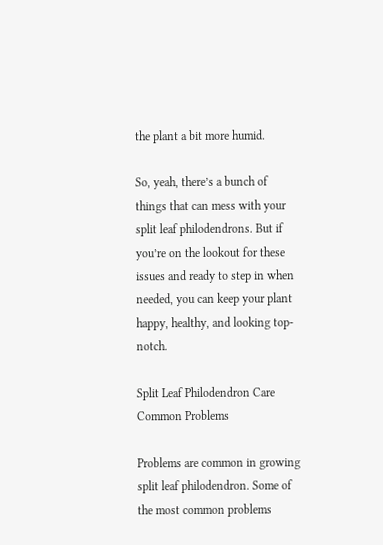the plant a bit more humid.

So, yeah, there’s a bunch of things that can mess with your split leaf philodendrons. But if you’re on the lookout for these issues and ready to step in when needed, you can keep your plant happy, healthy, and looking top-notch.

Split Leaf Philodendron Care Common Problems

Problems are common in growing split leaf philodendron. Some of the most common problems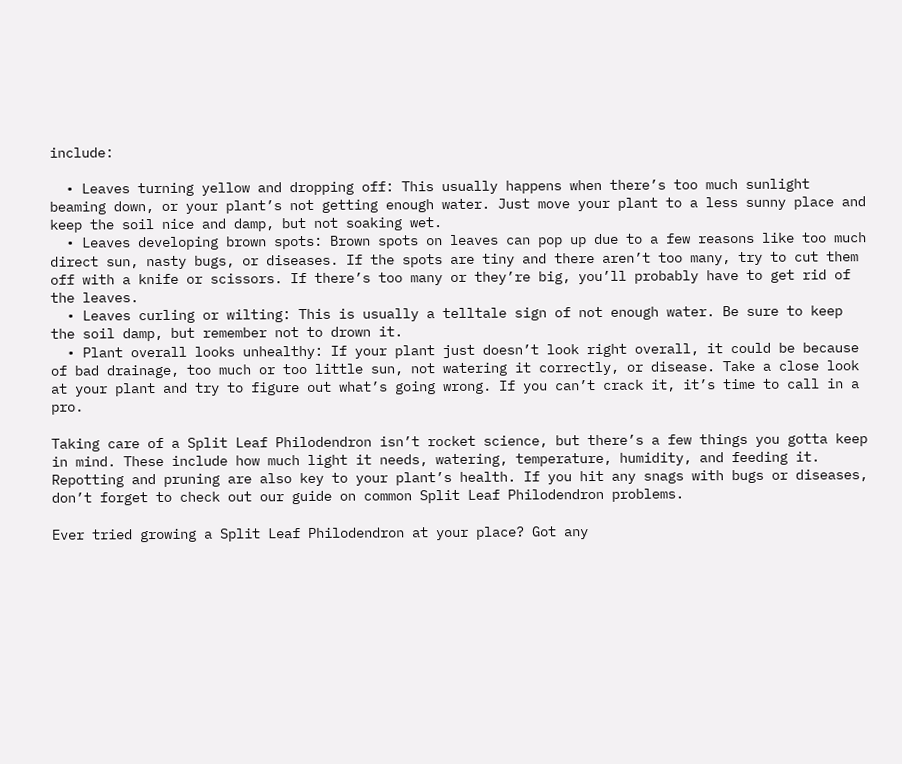include:

  • Leaves turning yellow and dropping off: This usually happens when there’s too much sunlight beaming down, or your plant’s not getting enough water. Just move your plant to a less sunny place and keep the soil nice and damp, but not soaking wet.
  • Leaves developing brown spots: Brown spots on leaves can pop up due to a few reasons like too much direct sun, nasty bugs, or diseases. If the spots are tiny and there aren’t too many, try to cut them off with a knife or scissors. If there’s too many or they’re big, you’ll probably have to get rid of the leaves.
  • Leaves curling or wilting: This is usually a telltale sign of not enough water. Be sure to keep the soil damp, but remember not to drown it.
  • Plant overall looks unhealthy: If your plant just doesn’t look right overall, it could be because of bad drainage, too much or too little sun, not watering it correctly, or disease. Take a close look at your plant and try to figure out what’s going wrong. If you can’t crack it, it’s time to call in a pro.

Taking care of a Split Leaf Philodendron isn’t rocket science, but there’s a few things you gotta keep in mind. These include how much light it needs, watering, temperature, humidity, and feeding it. Repotting and pruning are also key to your plant’s health. If you hit any snags with bugs or diseases, don’t forget to check out our guide on common Split Leaf Philodendron problems.

Ever tried growing a Split Leaf Philodendron at your place? Got any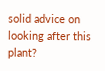solid advice on looking after this plant?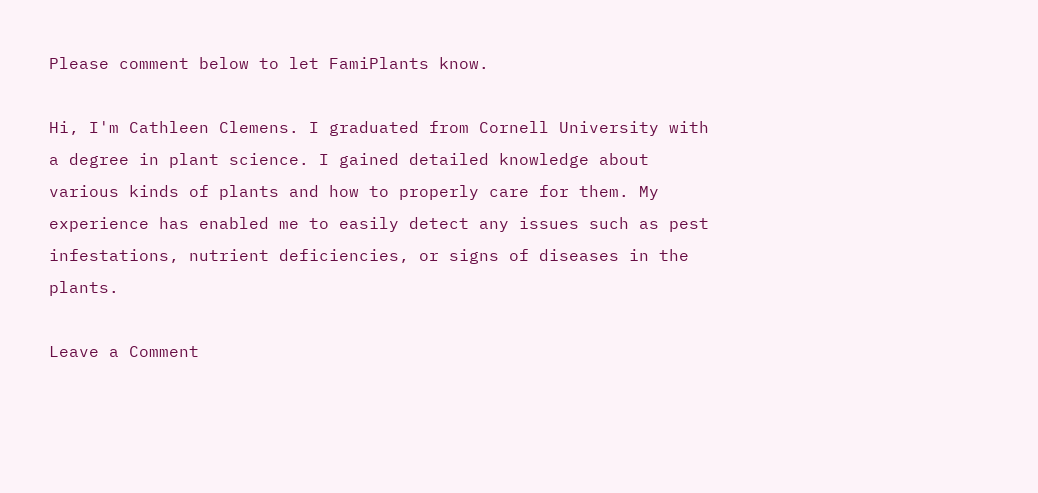Please comment below to let FamiPlants know.

Hi, I'm Cathleen Clemens. I graduated from Cornell University with a degree in plant science. I gained detailed knowledge about various kinds of plants and how to properly care for them. My experience has enabled me to easily detect any issues such as pest infestations, nutrient deficiencies, or signs of diseases in the plants.

Leave a Comment